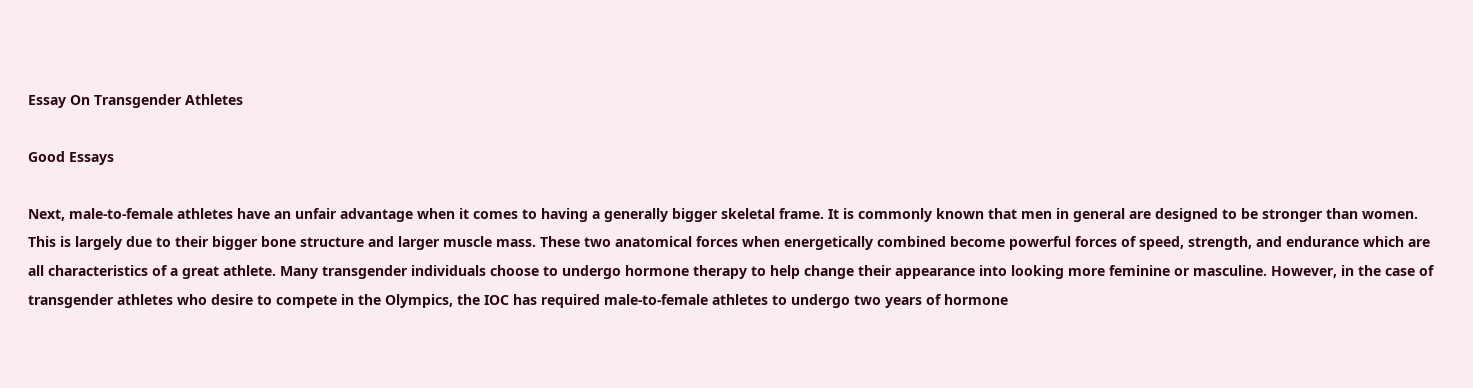Essay On Transgender Athletes

Good Essays

Next, male-to-female athletes have an unfair advantage when it comes to having a generally bigger skeletal frame. It is commonly known that men in general are designed to be stronger than women. This is largely due to their bigger bone structure and larger muscle mass. These two anatomical forces when energetically combined become powerful forces of speed, strength, and endurance which are all characteristics of a great athlete. Many transgender individuals choose to undergo hormone therapy to help change their appearance into looking more feminine or masculine. However, in the case of transgender athletes who desire to compete in the Olympics, the IOC has required male-to-female athletes to undergo two years of hormone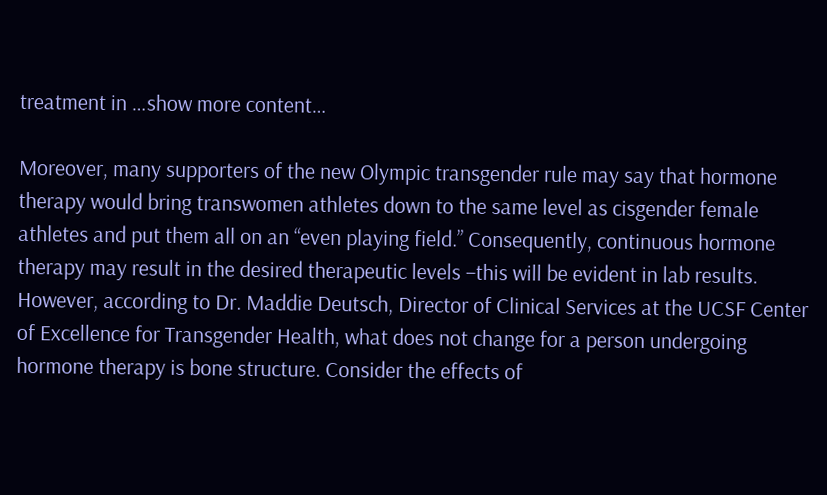treatment in …show more content…

Moreover, many supporters of the new Olympic transgender rule may say that hormone therapy would bring transwomen athletes down to the same level as cisgender female athletes and put them all on an “even playing field.” Consequently, continuous hormone therapy may result in the desired therapeutic levels –this will be evident in lab results. However, according to Dr. Maddie Deutsch, Director of Clinical Services at the UCSF Center of Excellence for Transgender Health, what does not change for a person undergoing hormone therapy is bone structure. Consider the effects of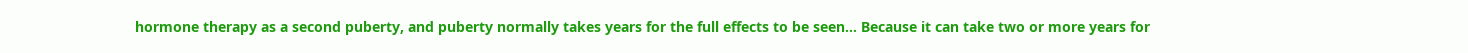hormone therapy as a second puberty, and puberty normally takes years for the full effects to be seen… Because it can take two or more years for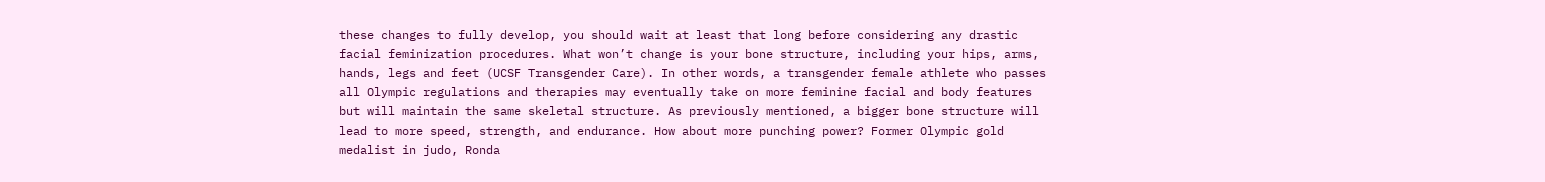these changes to fully develop, you should wait at least that long before considering any drastic facial feminization procedures. What won’t change is your bone structure, including your hips, arms, hands, legs and feet (UCSF Transgender Care). In other words, a transgender female athlete who passes all Olympic regulations and therapies may eventually take on more feminine facial and body features but will maintain the same skeletal structure. As previously mentioned, a bigger bone structure will lead to more speed, strength, and endurance. How about more punching power? Former Olympic gold medalist in judo, Ronda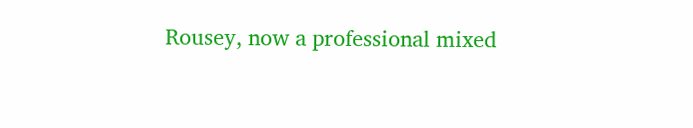Rousey, now a professional mixed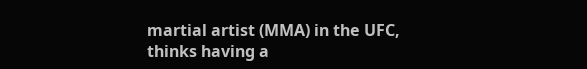martial artist (MMA) in the UFC, thinks having a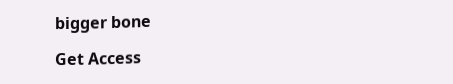bigger bone

Get Access